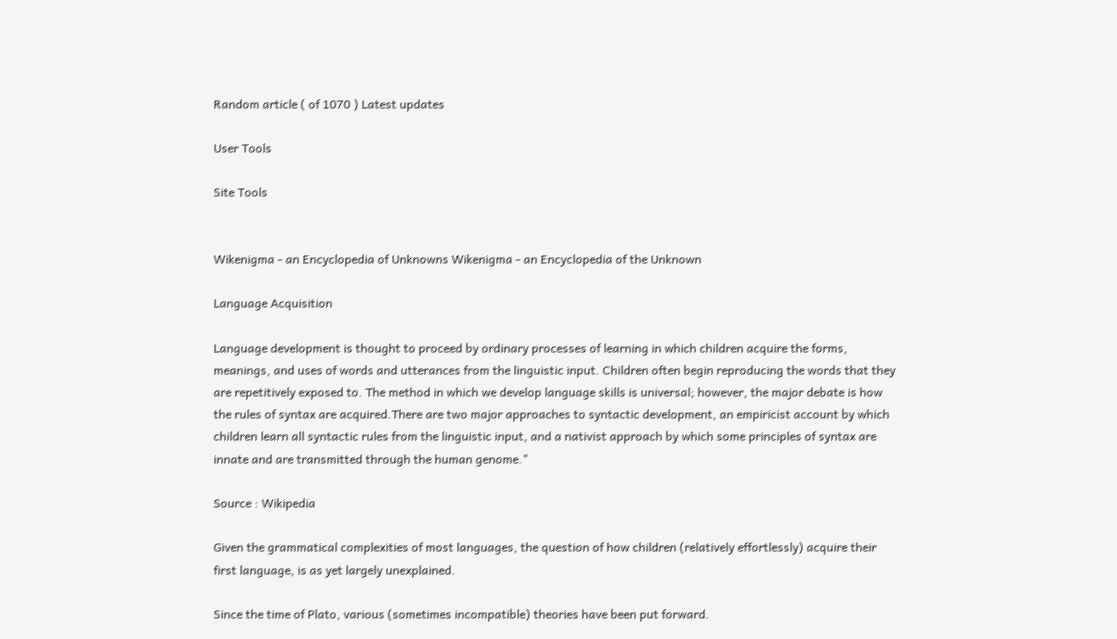Random article ( of 1070 ) Latest updates

User Tools

Site Tools


Wikenigma - an Encyclopedia of Unknowns Wikenigma - an Encyclopedia of the Unknown

Language Acquisition

Language development is thought to proceed by ordinary processes of learning in which children acquire the forms, meanings, and uses of words and utterances from the linguistic input. Children often begin reproducing the words that they are repetitively exposed to. The method in which we develop language skills is universal; however, the major debate is how the rules of syntax are acquired.There are two major approaches to syntactic development, an empiricist account by which children learn all syntactic rules from the linguistic input, and a nativist approach by which some principles of syntax are innate and are transmitted through the human genome."

Source : Wikipedia

Given the grammatical complexities of most languages, the question of how children (relatively effortlessly) acquire their first language, is as yet largely unexplained.

Since the time of Plato, various (sometimes incompatible) theories have been put forward.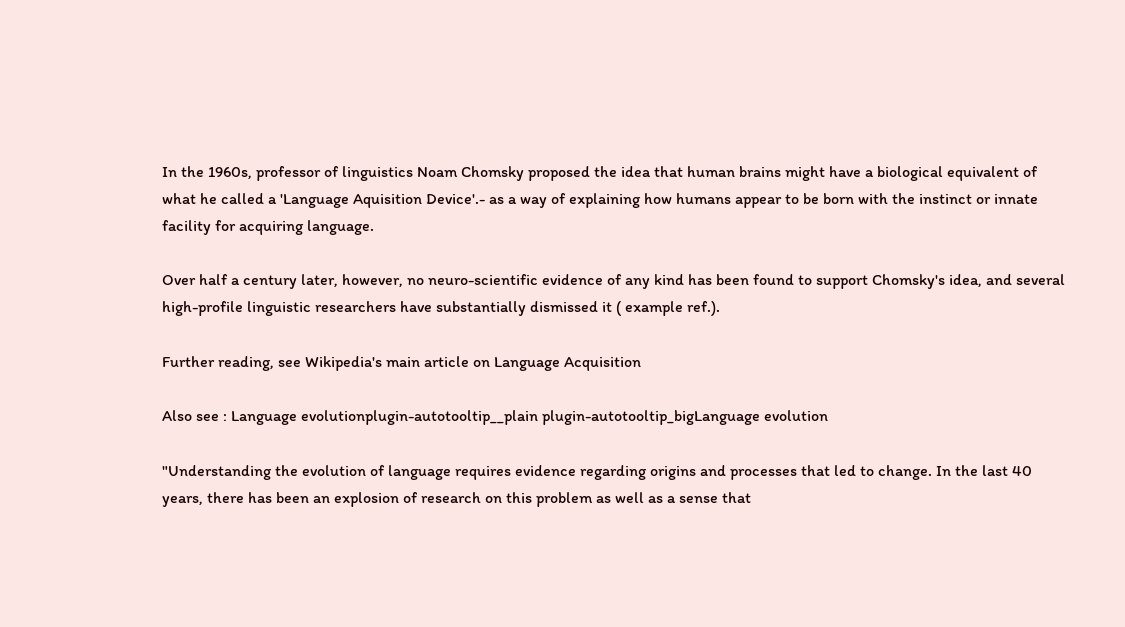In the 1960s, professor of linguistics Noam Chomsky proposed the idea that human brains might have a biological equivalent of what he called a 'Language Aquisition Device'.- as a way of explaining how humans appear to be born with the instinct or innate facility for acquiring language.

Over half a century later, however, no neuro-scientific evidence of any kind has been found to support Chomsky's idea, and several high-profile linguistic researchers have substantially dismissed it ( example ref.).

Further reading, see Wikipedia's main article on Language Acquisition

Also see : Language evolutionplugin-autotooltip__plain plugin-autotooltip_bigLanguage evolution

"Understanding the evolution of language requires evidence regarding origins and processes that led to change. In the last 40 years, there has been an explosion of research on this problem as well as a sense that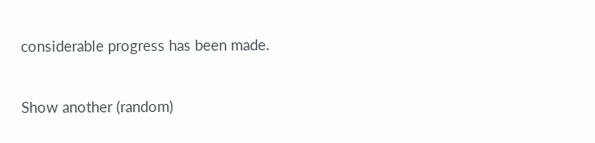considerable progress has been made.

Show another (random)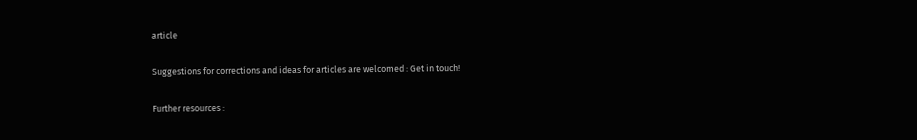article

Suggestions for corrections and ideas for articles are welcomed : Get in touch!

Further resources :